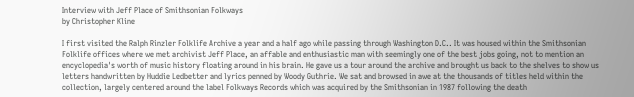Interview with Jeff Place of Smithsonian Folkways
by Christopher Kline

I first visited the Ralph Rinzler Folklife Archive a year and a half ago while passing through Washington D.C.. It was housed within the Smithsonian Folklife offices where we met archivist Jeff Place, an affable and enthusiastic man with seemingly one of the best jobs going, not to mention an encyclopedia's worth of music history floating around in his brain. He gave us a tour around the archive and brought us back to the shelves to show us letters handwritten by Huddie Ledbetter and lyrics penned by Woody Guthrie. We sat and browsed in awe at the thousands of titles held within the collection, largely centered around the label Folkways Records which was acquired by the Smithsonian in 1987 following the death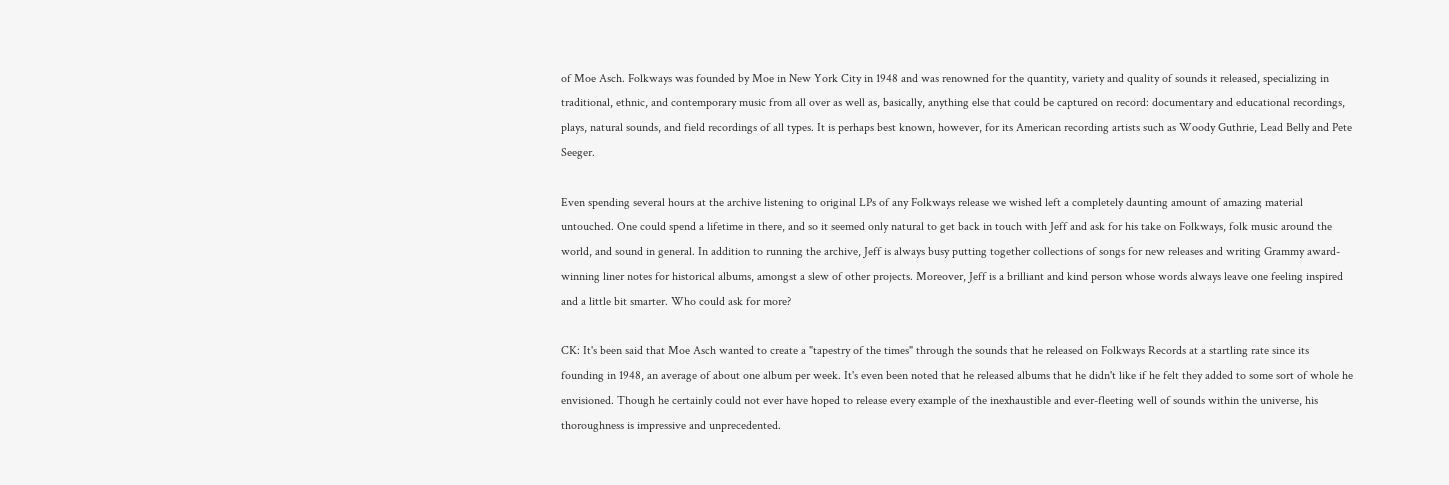of Moe Asch. Folkways was founded by Moe in New York City in 1948 and was renowned for the quantity, variety and quality of sounds it released, specializing in traditional, ethnic, and contemporary music from all over as well as, basically, anything else that could be captured on record: documentary and educational recordings, plays, natural sounds, and field recordings of all types. It is perhaps best known, however, for its American recording artists such as Woody Guthrie, Lead Belly and Pete Seeger.

Even spending several hours at the archive listening to original LPs of any Folkways release we wished left a completely daunting amount of amazing material untouched. One could spend a lifetime in there, and so it seemed only natural to get back in touch with Jeff and ask for his take on Folkways, folk music around the world, and sound in general. In addition to running the archive, Jeff is always busy putting together collections of songs for new releases and writing Grammy award-winning liner notes for historical albums, amongst a slew of other projects. Moreover, Jeff is a brilliant and kind person whose words always leave one feeling inspired and a little bit smarter. Who could ask for more?

CK: It's been said that Moe Asch wanted to create a "tapestry of the times" through the sounds that he released on Folkways Records at a startling rate since its founding in 1948, an average of about one album per week. It's even been noted that he released albums that he didn't like if he felt they added to some sort of whole he envisioned. Though he certainly could not ever have hoped to release every example of the inexhaustible and ever-fleeting well of sounds within the universe, his thoroughness is impressive and unprecedented.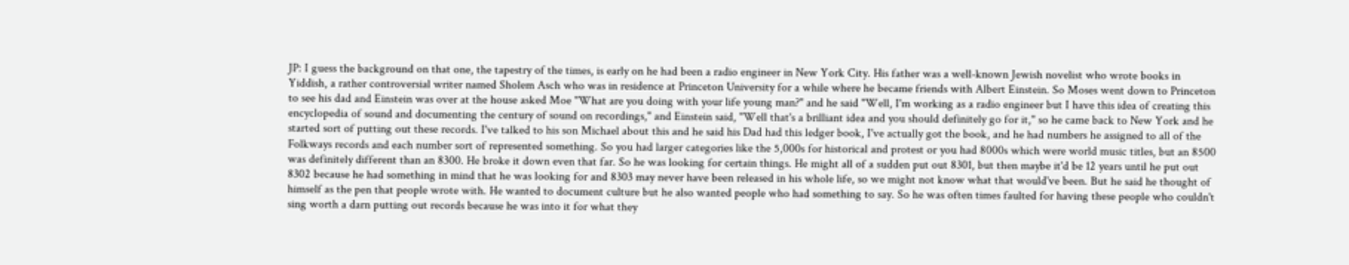JP: I guess the background on that one, the tapestry of the times, is early on he had been a radio engineer in New York City. His father was a well-known Jewish novelist who wrote books in Yiddish, a rather controversial writer named Sholem Asch who was in residence at Princeton University for a while where he became friends with Albert Einstein. So Moses went down to Princeton to see his dad and Einstein was over at the house asked Moe "What are you doing with your life young man?" and he said "Well, I'm working as a radio engineer but I have this idea of creating this encyclopedia of sound and documenting the century of sound on recordings," and Einstein said, "Well that's a brilliant idea and you should definitely go for it," so he came back to New York and he started sort of putting out these records. I've talked to his son Michael about this and he said his Dad had this ledger book, I've actually got the book, and he had numbers he assigned to all of the Folkways records and each number sort of represented something. So you had larger categories like the 5,000s for historical and protest or you had 8000s which were world music titles, but an 8500 was definitely different than an 8300. He broke it down even that far. So he was looking for certain things. He might all of a sudden put out 8301, but then maybe it'd be 12 years until he put out 8302 because he had something in mind that he was looking for and 8303 may never have been released in his whole life, so we might not know what that would've been. But he said he thought of himself as the pen that people wrote with. He wanted to document culture but he also wanted people who had something to say. So he was often times faulted for having these people who couldn't sing worth a darn putting out records because he was into it for what they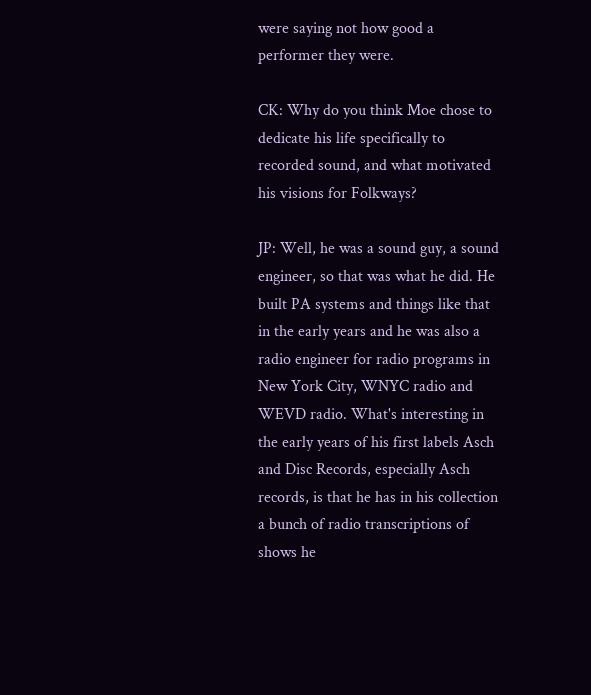were saying not how good a performer they were.

CK: Why do you think Moe chose to dedicate his life specifically to recorded sound, and what motivated his visions for Folkways?

JP: Well, he was a sound guy, a sound engineer, so that was what he did. He built PA systems and things like that in the early years and he was also a radio engineer for radio programs in New York City, WNYC radio and WEVD radio. What's interesting in the early years of his first labels Asch and Disc Records, especially Asch records, is that he has in his collection a bunch of radio transcriptions of shows he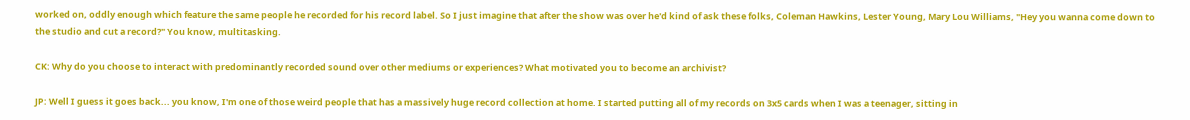worked on, oddly enough which feature the same people he recorded for his record label. So I just imagine that after the show was over he'd kind of ask these folks, Coleman Hawkins, Lester Young, Mary Lou Williams, "Hey you wanna come down to the studio and cut a record?" You know, multitasking.

CK: Why do you choose to interact with predominantly recorded sound over other mediums or experiences? What motivated you to become an archivist?

JP: Well I guess it goes back... you know, I'm one of those weird people that has a massively huge record collection at home. I started putting all of my records on 3x5 cards when I was a teenager, sitting in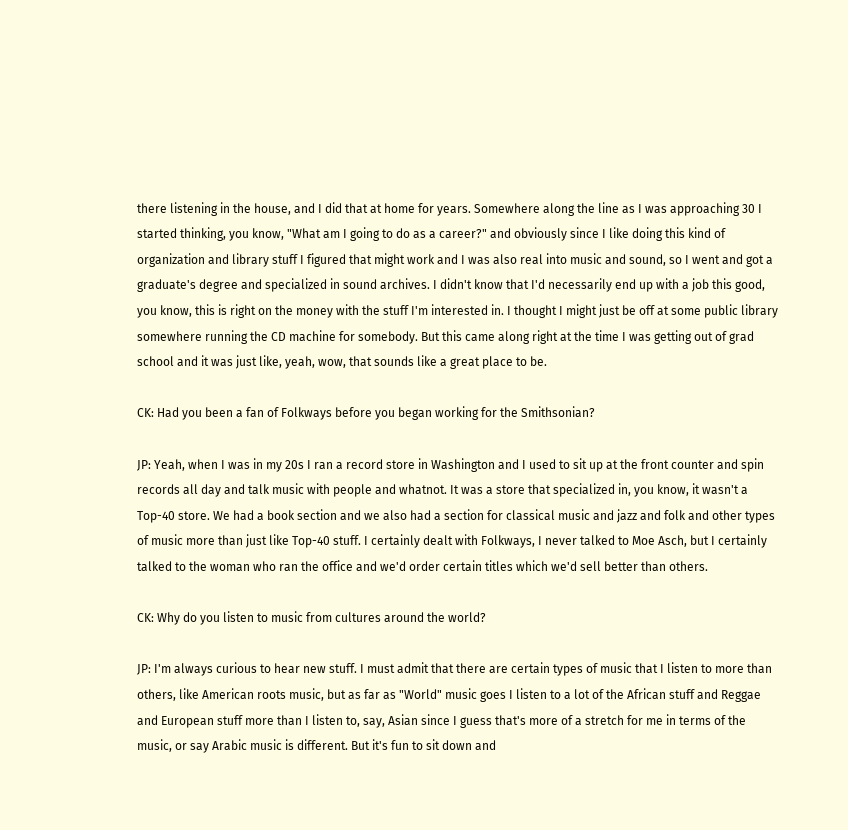there listening in the house, and I did that at home for years. Somewhere along the line as I was approaching 30 I started thinking, you know, "What am I going to do as a career?" and obviously since I like doing this kind of organization and library stuff I figured that might work and I was also real into music and sound, so I went and got a graduate's degree and specialized in sound archives. I didn't know that I'd necessarily end up with a job this good, you know, this is right on the money with the stuff I'm interested in. I thought I might just be off at some public library somewhere running the CD machine for somebody. But this came along right at the time I was getting out of grad school and it was just like, yeah, wow, that sounds like a great place to be.

CK: Had you been a fan of Folkways before you began working for the Smithsonian?

JP: Yeah, when I was in my 20s I ran a record store in Washington and I used to sit up at the front counter and spin records all day and talk music with people and whatnot. It was a store that specialized in, you know, it wasn't a Top-40 store. We had a book section and we also had a section for classical music and jazz and folk and other types of music more than just like Top-40 stuff. I certainly dealt with Folkways, I never talked to Moe Asch, but I certainly talked to the woman who ran the office and we'd order certain titles which we'd sell better than others.

CK: Why do you listen to music from cultures around the world?

JP: I'm always curious to hear new stuff. I must admit that there are certain types of music that I listen to more than others, like American roots music, but as far as "World" music goes I listen to a lot of the African stuff and Reggae and European stuff more than I listen to, say, Asian since I guess that's more of a stretch for me in terms of the music, or say Arabic music is different. But it's fun to sit down and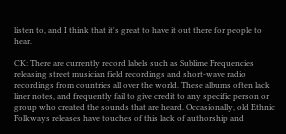listen to, and I think that it's great to have it out there for people to hear.

CK: There are currently record labels such as Sublime Frequencies releasing street musician field recordings and short-wave radio recordings from countries all over the world. These albums often lack liner notes, and frequently fail to give credit to any specific person or group who created the sounds that are heard. Occasionally, old Ethnic Folkways releases have touches of this lack of authorship and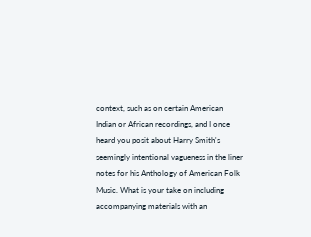context, such as on certain American Indian or African recordings, and I once heard you posit about Harry Smith's seemingly intentional vagueness in the liner notes for his Anthology of American Folk Music. What is your take on including accompanying materials with an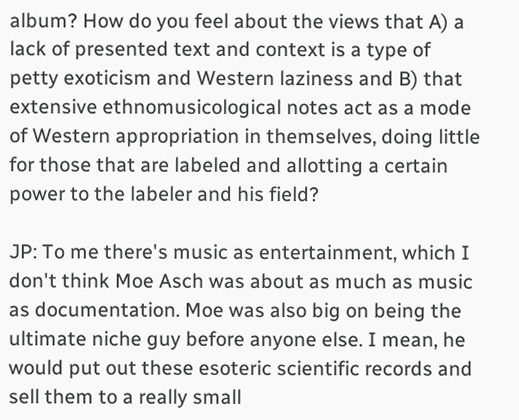album? How do you feel about the views that A) a lack of presented text and context is a type of petty exoticism and Western laziness and B) that extensive ethnomusicological notes act as a mode of Western appropriation in themselves, doing little for those that are labeled and allotting a certain power to the labeler and his field?

JP: To me there's music as entertainment, which I don't think Moe Asch was about as much as music as documentation. Moe was also big on being the ultimate niche guy before anyone else. I mean, he would put out these esoteric scientific records and sell them to a really small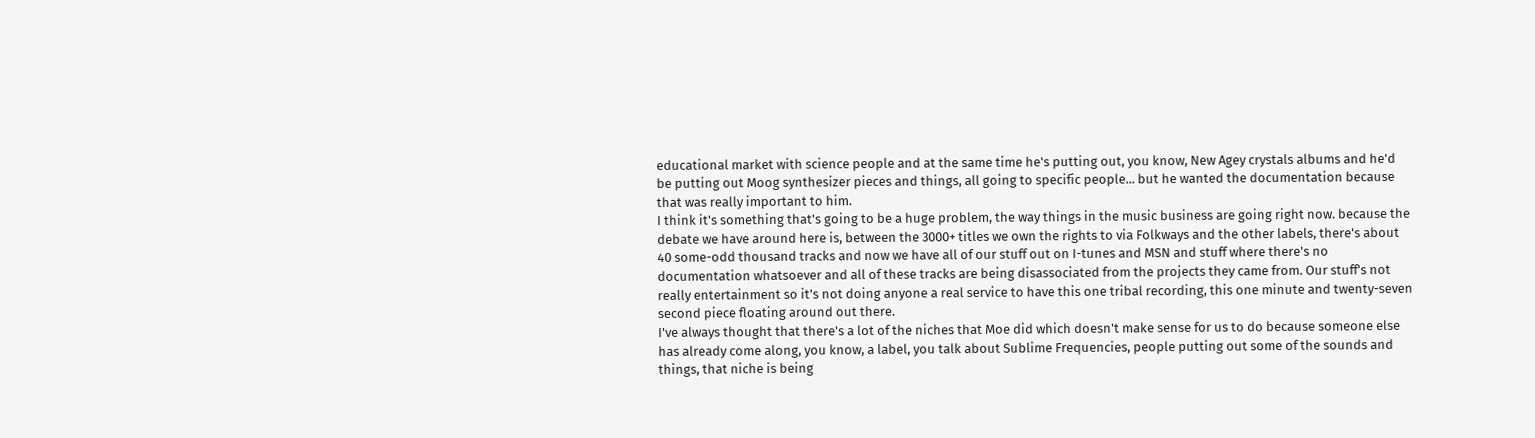educational market with science people and at the same time he's putting out, you know, New Agey crystals albums and he'd be putting out Moog synthesizer pieces and things, all going to specific people... but he wanted the documentation because that was really important to him.
I think it's something that's going to be a huge problem, the way things in the music business are going right now. because the debate we have around here is, between the 3000+ titles we own the rights to via Folkways and the other labels, there's about 40 some-odd thousand tracks and now we have all of our stuff out on I-tunes and MSN and stuff where there's no documentation whatsoever and all of these tracks are being disassociated from the projects they came from. Our stuff's not really entertainment so it's not doing anyone a real service to have this one tribal recording, this one minute and twenty-seven second piece floating around out there.
I've always thought that there's a lot of the niches that Moe did which doesn't make sense for us to do because someone else has already come along, you know, a label, you talk about Sublime Frequencies, people putting out some of the sounds and things, that niche is being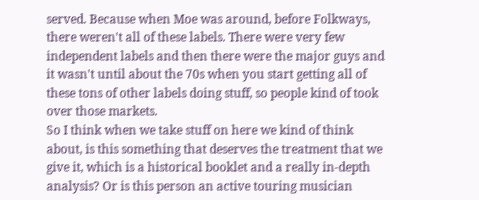served. Because when Moe was around, before Folkways, there weren't all of these labels. There were very few independent labels and then there were the major guys and it wasn't until about the 70s when you start getting all of these tons of other labels doing stuff, so people kind of took over those markets.
So I think when we take stuff on here we kind of think about, is this something that deserves the treatment that we give it, which is a historical booklet and a really in-depth analysis? Or is this person an active touring musician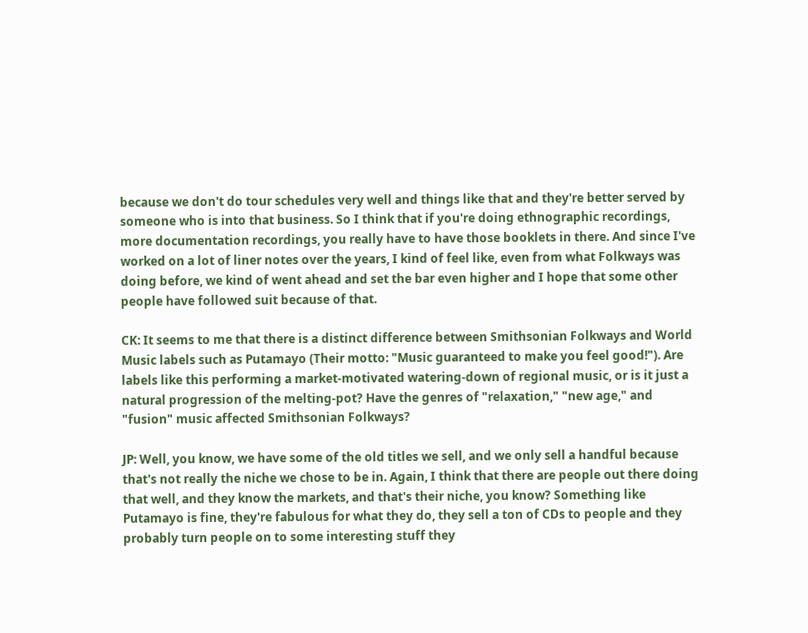because we don't do tour schedules very well and things like that and they're better served by someone who is into that business. So I think that if you're doing ethnographic recordings, more documentation recordings, you really have to have those booklets in there. And since I've worked on a lot of liner notes over the years, I kind of feel like, even from what Folkways was doing before, we kind of went ahead and set the bar even higher and I hope that some other people have followed suit because of that.

CK: It seems to me that there is a distinct difference between Smithsonian Folkways and World Music labels such as Putamayo (Their motto: "Music guaranteed to make you feel good!"). Are labels like this performing a market-motivated watering-down of regional music, or is it just a natural progression of the melting-pot? Have the genres of "relaxation," "new age," and "fusion" music affected Smithsonian Folkways?

JP: Well, you know, we have some of the old titles we sell, and we only sell a handful because that's not really the niche we chose to be in. Again, I think that there are people out there doing that well, and they know the markets, and that's their niche, you know? Something like Putamayo is fine, they're fabulous for what they do, they sell a ton of CDs to people and they probably turn people on to some interesting stuff they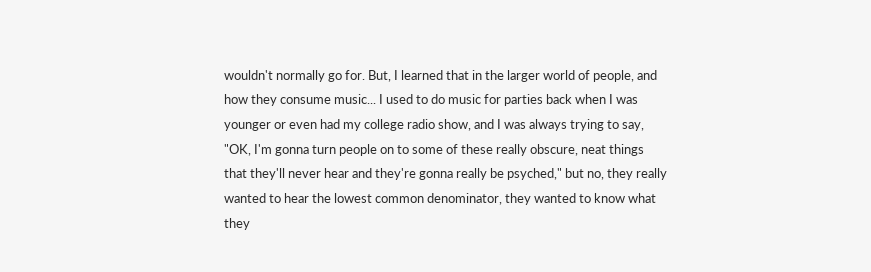wouldn't normally go for. But, I learned that in the larger world of people, and how they consume music... I used to do music for parties back when I was younger or even had my college radio show, and I was always trying to say, "OK, I'm gonna turn people on to some of these really obscure, neat things that they'll never hear and they're gonna really be psyched," but no, they really wanted to hear the lowest common denominator, they wanted to know what they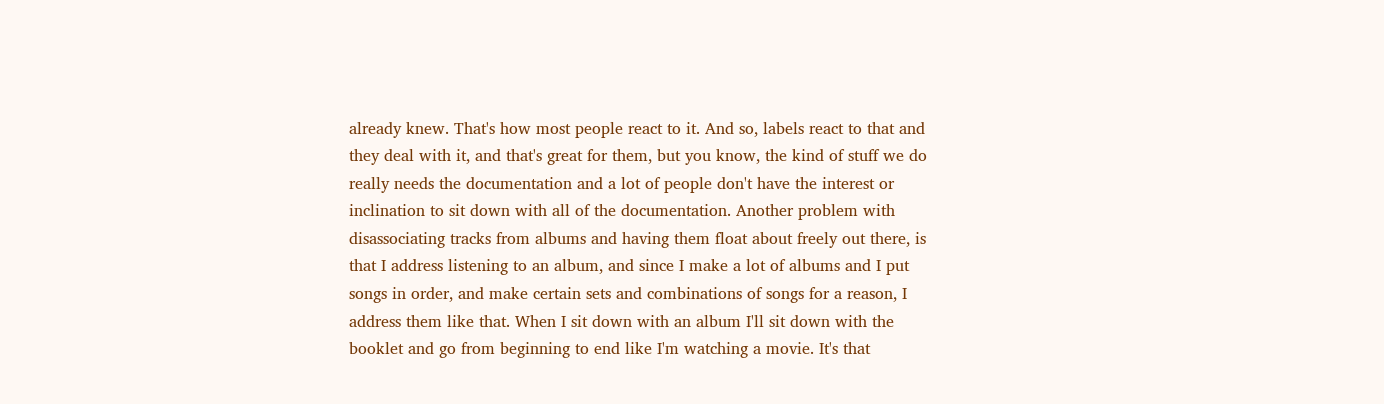already knew. That's how most people react to it. And so, labels react to that and they deal with it, and that's great for them, but you know, the kind of stuff we do really needs the documentation and a lot of people don't have the interest or inclination to sit down with all of the documentation. Another problem with disassociating tracks from albums and having them float about freely out there, is that I address listening to an album, and since I make a lot of albums and I put songs in order, and make certain sets and combinations of songs for a reason, I address them like that. When I sit down with an album I'll sit down with the booklet and go from beginning to end like I'm watching a movie. It's that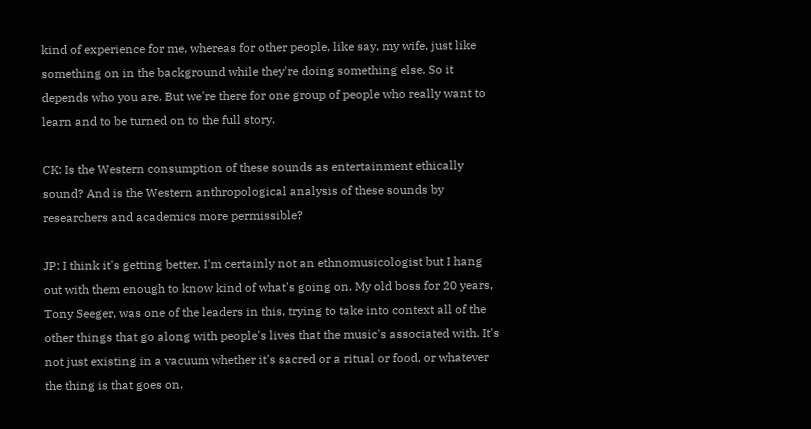kind of experience for me, whereas for other people, like say, my wife, just like something on in the background while they're doing something else. So it depends who you are. But we're there for one group of people who really want to learn and to be turned on to the full story.

CK: Is the Western consumption of these sounds as entertainment ethically sound? And is the Western anthropological analysis of these sounds by researchers and academics more permissible?

JP: I think it's getting better. I'm certainly not an ethnomusicologist but I hang out with them enough to know kind of what's going on. My old boss for 20 years, Tony Seeger, was one of the leaders in this, trying to take into context all of the other things that go along with people's lives that the music's associated with. It's not just existing in a vacuum whether it's sacred or a ritual or food, or whatever the thing is that goes on.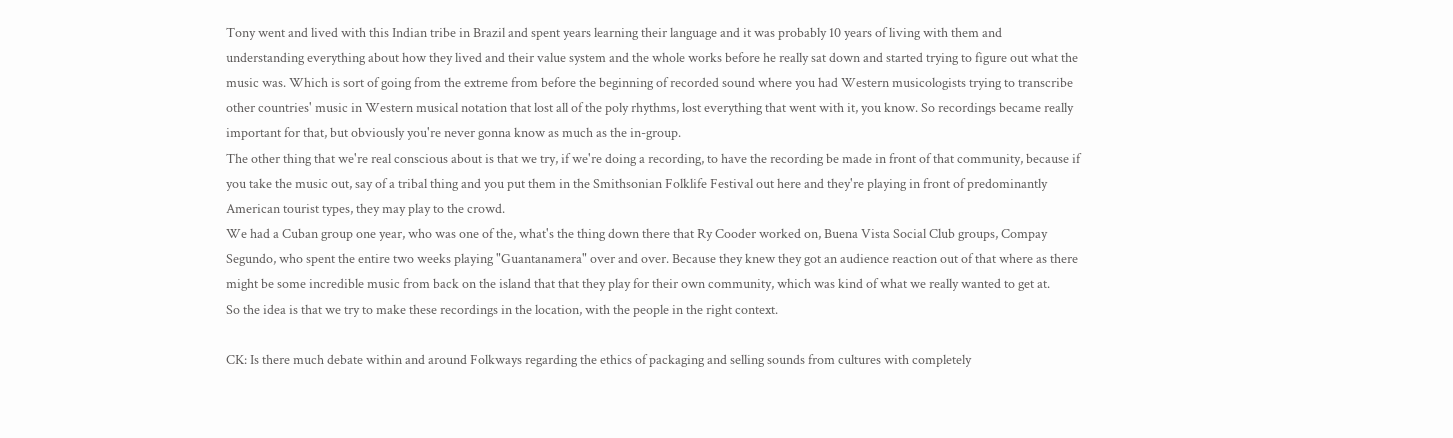Tony went and lived with this Indian tribe in Brazil and spent years learning their language and it was probably 10 years of living with them and understanding everything about how they lived and their value system and the whole works before he really sat down and started trying to figure out what the music was. Which is sort of going from the extreme from before the beginning of recorded sound where you had Western musicologists trying to transcribe other countries' music in Western musical notation that lost all of the poly rhythms, lost everything that went with it, you know. So recordings became really important for that, but obviously you're never gonna know as much as the in-group.
The other thing that we're real conscious about is that we try, if we're doing a recording, to have the recording be made in front of that community, because if you take the music out, say of a tribal thing and you put them in the Smithsonian Folklife Festival out here and they're playing in front of predominantly American tourist types, they may play to the crowd.
We had a Cuban group one year, who was one of the, what's the thing down there that Ry Cooder worked on, Buena Vista Social Club groups, Compay Segundo, who spent the entire two weeks playing "Guantanamera" over and over. Because they knew they got an audience reaction out of that where as there might be some incredible music from back on the island that that they play for their own community, which was kind of what we really wanted to get at.
So the idea is that we try to make these recordings in the location, with the people in the right context.

CK: Is there much debate within and around Folkways regarding the ethics of packaging and selling sounds from cultures with completely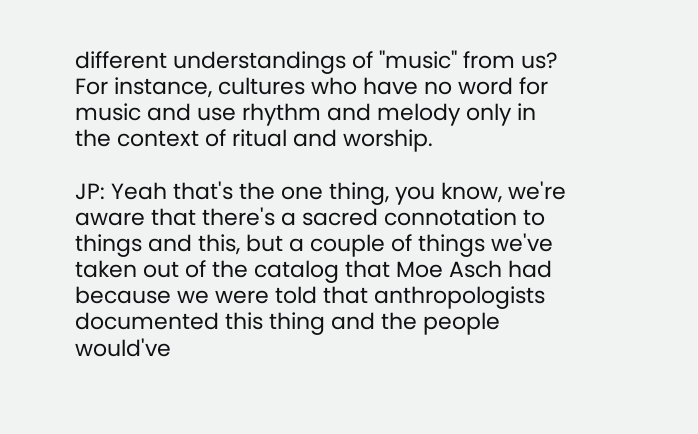different understandings of "music" from us? For instance, cultures who have no word for music and use rhythm and melody only in the context of ritual and worship.

JP: Yeah that's the one thing, you know, we're aware that there's a sacred connotation to things and this, but a couple of things we've taken out of the catalog that Moe Asch had because we were told that anthropologists documented this thing and the people would've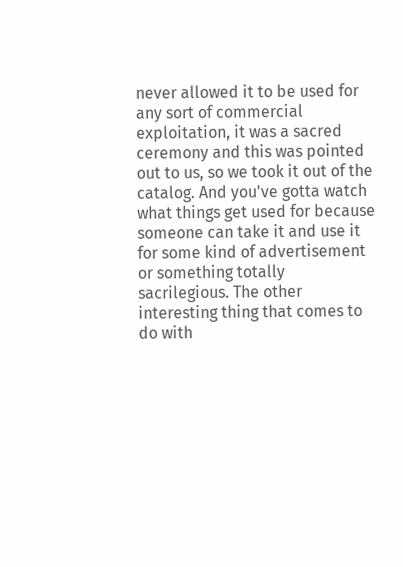never allowed it to be used for any sort of commercial exploitation, it was a sacred ceremony and this was pointed out to us, so we took it out of the catalog. And you've gotta watch what things get used for because someone can take it and use it for some kind of advertisement or something totally sacrilegious. The other interesting thing that comes to do with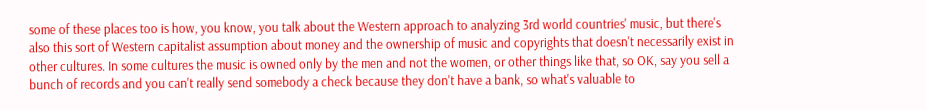some of these places too is how, you know, you talk about the Western approach to analyzing 3rd world countries' music, but there's also this sort of Western capitalist assumption about money and the ownership of music and copyrights that doesn't necessarily exist in other cultures. In some cultures the music is owned only by the men and not the women, or other things like that, so OK, say you sell a bunch of records and you can't really send somebody a check because they don't have a bank, so what's valuable to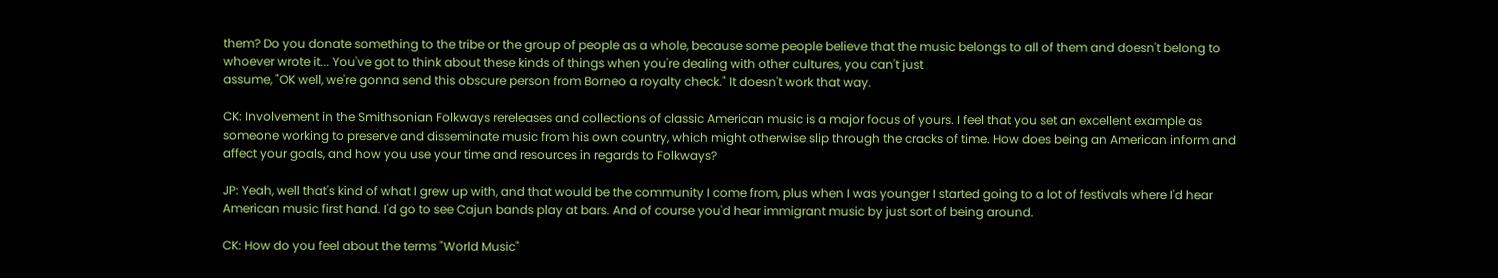them? Do you donate something to the tribe or the group of people as a whole, because some people believe that the music belongs to all of them and doesn't belong to whoever wrote it... You've got to think about these kinds of things when you're dealing with other cultures, you can't just
assume, "OK well, we're gonna send this obscure person from Borneo a royalty check." It doesn't work that way.

CK: Involvement in the Smithsonian Folkways rereleases and collections of classic American music is a major focus of yours. I feel that you set an excellent example as someone working to preserve and disseminate music from his own country, which might otherwise slip through the cracks of time. How does being an American inform and affect your goals, and how you use your time and resources in regards to Folkways?

JP: Yeah, well that's kind of what I grew up with, and that would be the community I come from, plus when I was younger I started going to a lot of festivals where I'd hear American music first hand. I'd go to see Cajun bands play at bars. And of course you'd hear immigrant music by just sort of being around.

CK: How do you feel about the terms "World Music"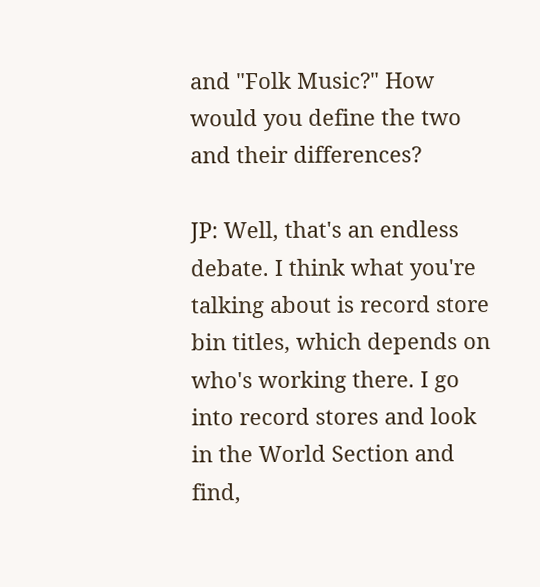and "Folk Music?" How would you define the two and their differences?

JP: Well, that's an endless debate. I think what you're talking about is record store bin titles, which depends on who's working there. I go into record stores and look in the World Section and find,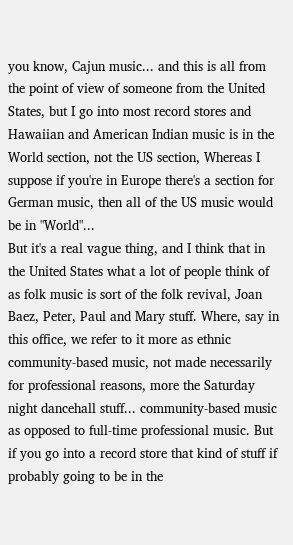you know, Cajun music... and this is all from the point of view of someone from the United States, but I go into most record stores and Hawaiian and American Indian music is in the World section, not the US section, Whereas I suppose if you're in Europe there's a section for German music, then all of the US music would be in "World"...
But it's a real vague thing, and I think that in the United States what a lot of people think of as folk music is sort of the folk revival, Joan Baez, Peter, Paul and Mary stuff. Where, say in this office, we refer to it more as ethnic community-based music, not made necessarily for professional reasons, more the Saturday night dancehall stuff... community-based music as opposed to full-time professional music. But if you go into a record store that kind of stuff if probably going to be in the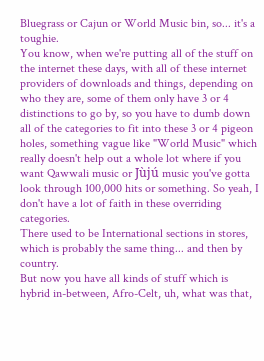Bluegrass or Cajun or World Music bin, so... it's a toughie.
You know, when we're putting all of the stuff on the internet these days, with all of these internet providers of downloads and things, depending on who they are, some of them only have 3 or 4 distinctions to go by, so you have to dumb down all of the categories to fit into these 3 or 4 pigeon holes, something vague like "World Music" which really doesn't help out a whole lot where if you want Qawwali music or Jùjú music you've gotta look through 100,000 hits or something. So yeah, I don't have a lot of faith in these overriding categories.
There used to be International sections in stores, which is probably the same thing... and then by country.
But now you have all kinds of stuff which is hybrid in-between, Afro-Celt, uh, what was that,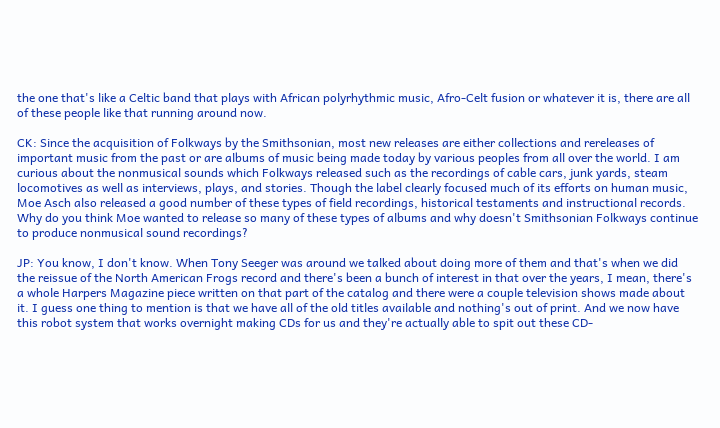the one that's like a Celtic band that plays with African polyrhythmic music, Afro-Celt fusion or whatever it is, there are all of these people like that running around now.

CK: Since the acquisition of Folkways by the Smithsonian, most new releases are either collections and rereleases of important music from the past or are albums of music being made today by various peoples from all over the world. I am curious about the nonmusical sounds which Folkways released such as the recordings of cable cars, junk yards, steam locomotives as well as interviews, plays, and stories. Though the label clearly focused much of its efforts on human music, Moe Asch also released a good number of these types of field recordings, historical testaments and instructional records. Why do you think Moe wanted to release so many of these types of albums and why doesn't Smithsonian Folkways continue to produce nonmusical sound recordings?

JP: You know, I don't know. When Tony Seeger was around we talked about doing more of them and that's when we did the reissue of the North American Frogs record and there's been a bunch of interest in that over the years, I mean, there's a whole Harpers Magazine piece written on that part of the catalog and there were a couple television shows made about it. I guess one thing to mention is that we have all of the old titles available and nothing's out of print. And we now have this robot system that works overnight making CDs for us and they're actually able to spit out these CD-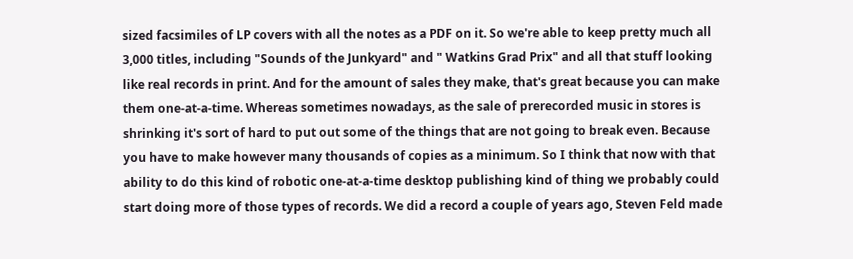sized facsimiles of LP covers with all the notes as a PDF on it. So we're able to keep pretty much all 3,000 titles, including "Sounds of the Junkyard" and " Watkins Grad Prix" and all that stuff looking like real records in print. And for the amount of sales they make, that's great because you can make them one-at-a-time. Whereas sometimes nowadays, as the sale of prerecorded music in stores is shrinking it's sort of hard to put out some of the things that are not going to break even. Because you have to make however many thousands of copies as a minimum. So I think that now with that ability to do this kind of robotic one-at-a-time desktop publishing kind of thing we probably could start doing more of those types of records. We did a record a couple of years ago, Steven Feld made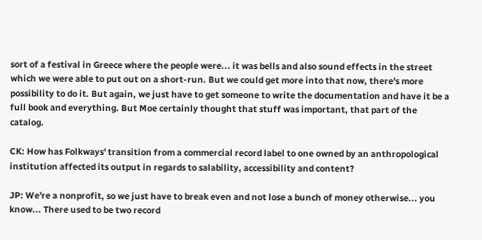sort of a festival in Greece where the people were... it was bells and also sound effects in the street which we were able to put out on a short-run. But we could get more into that now, there's more possibility to do it. But again, we just have to get someone to write the documentation and have it be a full book and everything. But Moe certainly thought that stuff was important, that part of the catalog.

CK: How has Folkways' transition from a commercial record label to one owned by an anthropological institution affected its output in regards to salability, accessibility and content?

JP: We're a nonprofit, so we just have to break even and not lose a bunch of money otherwise... you know... There used to be two record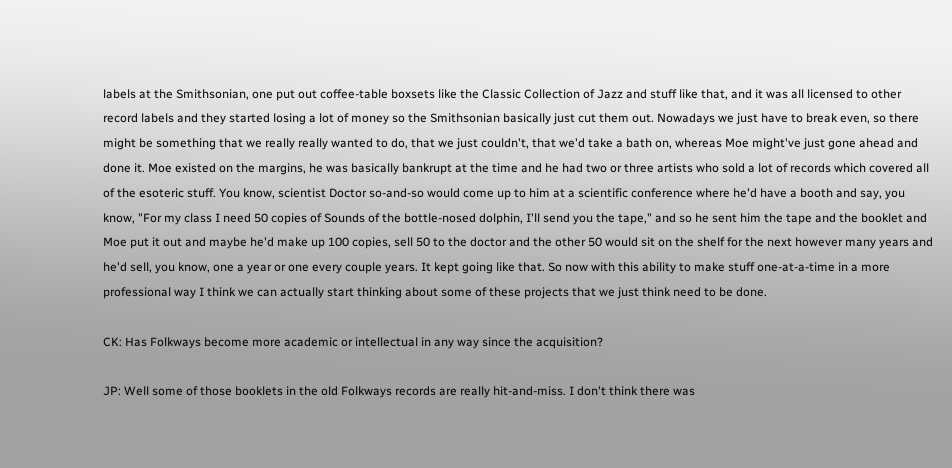labels at the Smithsonian, one put out coffee-table boxsets like the Classic Collection of Jazz and stuff like that, and it was all licensed to other record labels and they started losing a lot of money so the Smithsonian basically just cut them out. Nowadays we just have to break even, so there might be something that we really really wanted to do, that we just couldn't, that we'd take a bath on, whereas Moe might've just gone ahead and done it. Moe existed on the margins, he was basically bankrupt at the time and he had two or three artists who sold a lot of records which covered all of the esoteric stuff. You know, scientist Doctor so-and-so would come up to him at a scientific conference where he'd have a booth and say, you know, "For my class I need 50 copies of Sounds of the bottle-nosed dolphin, I'll send you the tape," and so he sent him the tape and the booklet and Moe put it out and maybe he'd make up 100 copies, sell 50 to the doctor and the other 50 would sit on the shelf for the next however many years and he'd sell, you know, one a year or one every couple years. It kept going like that. So now with this ability to make stuff one-at-a-time in a more professional way I think we can actually start thinking about some of these projects that we just think need to be done.

CK: Has Folkways become more academic or intellectual in any way since the acquisition?

JP: Well some of those booklets in the old Folkways records are really hit-and-miss. I don't think there was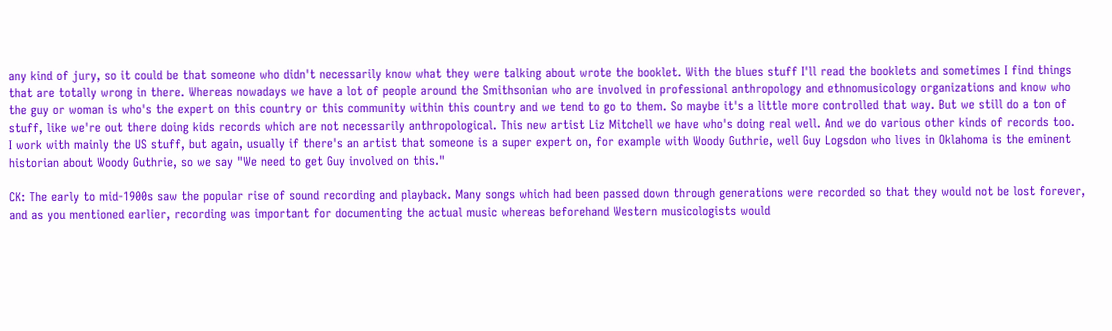any kind of jury, so it could be that someone who didn't necessarily know what they were talking about wrote the booklet. With the blues stuff I'll read the booklets and sometimes I find things that are totally wrong in there. Whereas nowadays we have a lot of people around the Smithsonian who are involved in professional anthropology and ethnomusicology organizations and know who the guy or woman is who's the expert on this country or this community within this country and we tend to go to them. So maybe it's a little more controlled that way. But we still do a ton of stuff, like we're out there doing kids records which are not necessarily anthropological. This new artist Liz Mitchell we have who's doing real well. And we do various other kinds of records too.
I work with mainly the US stuff, but again, usually if there's an artist that someone is a super expert on, for example with Woody Guthrie, well Guy Logsdon who lives in Oklahoma is the eminent historian about Woody Guthrie, so we say "We need to get Guy involved on this."

CK: The early to mid-1900s saw the popular rise of sound recording and playback. Many songs which had been passed down through generations were recorded so that they would not be lost forever, and as you mentioned earlier, recording was important for documenting the actual music whereas beforehand Western musicologists would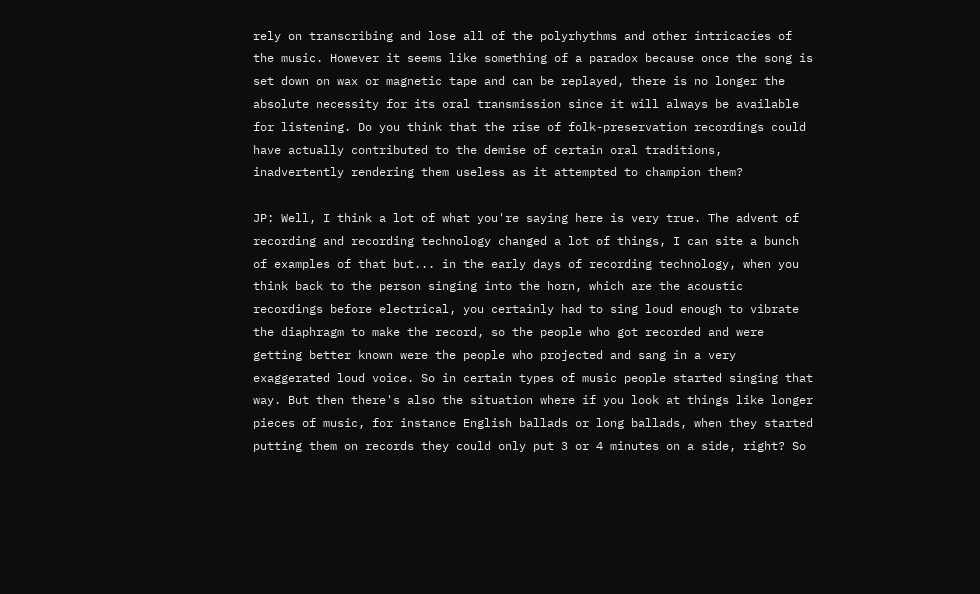rely on transcribing and lose all of the polyrhythms and other intricacies of the music. However it seems like something of a paradox because once the song is set down on wax or magnetic tape and can be replayed, there is no longer the absolute necessity for its oral transmission since it will always be available for listening. Do you think that the rise of folk-preservation recordings could have actually contributed to the demise of certain oral traditions, inadvertently rendering them useless as it attempted to champion them?

JP: Well, I think a lot of what you're saying here is very true. The advent of recording and recording technology changed a lot of things, I can site a bunch of examples of that but... in the early days of recording technology, when you think back to the person singing into the horn, which are the acoustic recordings before electrical, you certainly had to sing loud enough to vibrate the diaphragm to make the record, so the people who got recorded and were getting better known were the people who projected and sang in a very exaggerated loud voice. So in certain types of music people started singing that way. But then there's also the situation where if you look at things like longer pieces of music, for instance English ballads or long ballads, when they started putting them on records they could only put 3 or 4 minutes on a side, right? So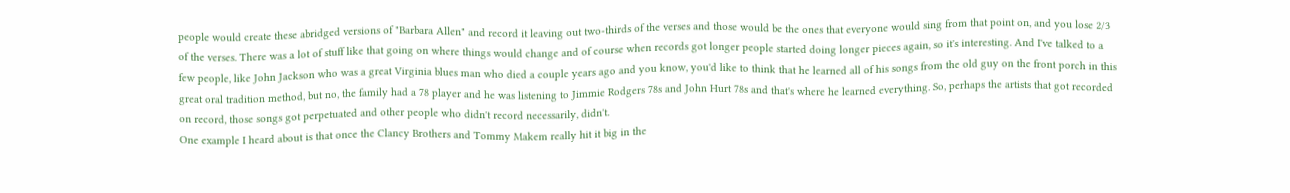people would create these abridged versions of "Barbara Allen" and record it leaving out two-thirds of the verses and those would be the ones that everyone would sing from that point on, and you lose 2/3 of the verses. There was a lot of stuff like that going on where things would change and of course when records got longer people started doing longer pieces again, so it's interesting. And I've talked to a few people, like John Jackson who was a great Virginia blues man who died a couple years ago and you know, you'd like to think that he learned all of his songs from the old guy on the front porch in this great oral tradition method, but no, the family had a 78 player and he was listening to Jimmie Rodgers 78s and John Hurt 78s and that's where he learned everything. So, perhaps the artists that got recorded on record, those songs got perpetuated and other people who didn't record necessarily, didn't.
One example I heard about is that once the Clancy Brothers and Tommy Makem really hit it big in the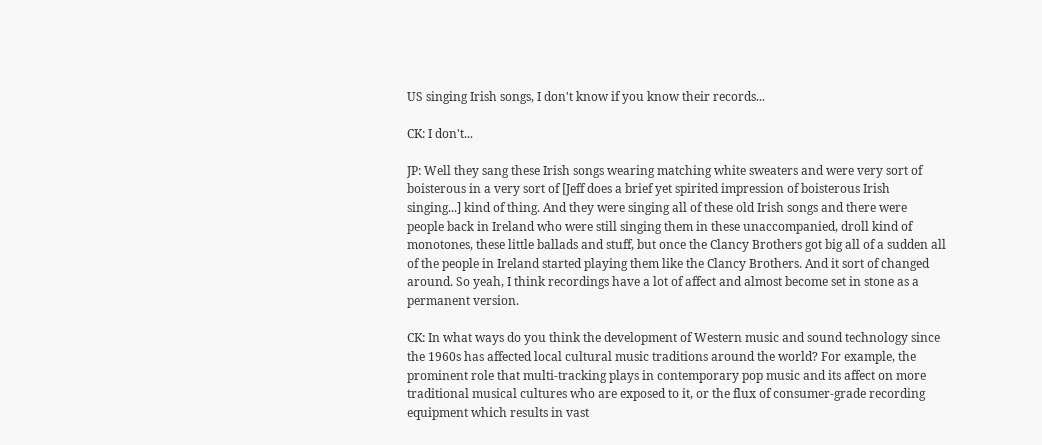US singing Irish songs, I don't know if you know their records...

CK: I don't...

JP: Well they sang these Irish songs wearing matching white sweaters and were very sort of boisterous in a very sort of [Jeff does a brief yet spirited impression of boisterous Irish singing...] kind of thing. And they were singing all of these old Irish songs and there were people back in Ireland who were still singing them in these unaccompanied, droll kind of monotones, these little ballads and stuff, but once the Clancy Brothers got big all of a sudden all of the people in Ireland started playing them like the Clancy Brothers. And it sort of changed around. So yeah, I think recordings have a lot of affect and almost become set in stone as a permanent version.

CK: In what ways do you think the development of Western music and sound technology since the 1960s has affected local cultural music traditions around the world? For example, the prominent role that multi-tracking plays in contemporary pop music and its affect on more traditional musical cultures who are exposed to it, or the flux of consumer-grade recording equipment which results in vast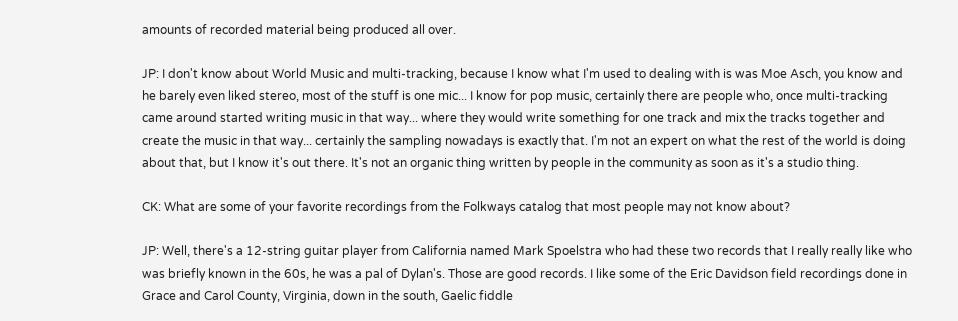amounts of recorded material being produced all over.

JP: I don't know about World Music and multi-tracking, because I know what I'm used to dealing with is was Moe Asch, you know and he barely even liked stereo, most of the stuff is one mic... I know for pop music, certainly there are people who, once multi-tracking came around started writing music in that way... where they would write something for one track and mix the tracks together and create the music in that way... certainly the sampling nowadays is exactly that. I'm not an expert on what the rest of the world is doing about that, but I know it's out there. It's not an organic thing written by people in the community as soon as it's a studio thing.

CK: What are some of your favorite recordings from the Folkways catalog that most people may not know about?

JP: Well, there's a 12-string guitar player from California named Mark Spoelstra who had these two records that I really really like who was briefly known in the 60s, he was a pal of Dylan's. Those are good records. I like some of the Eric Davidson field recordings done in Grace and Carol County, Virginia, down in the south, Gaelic fiddle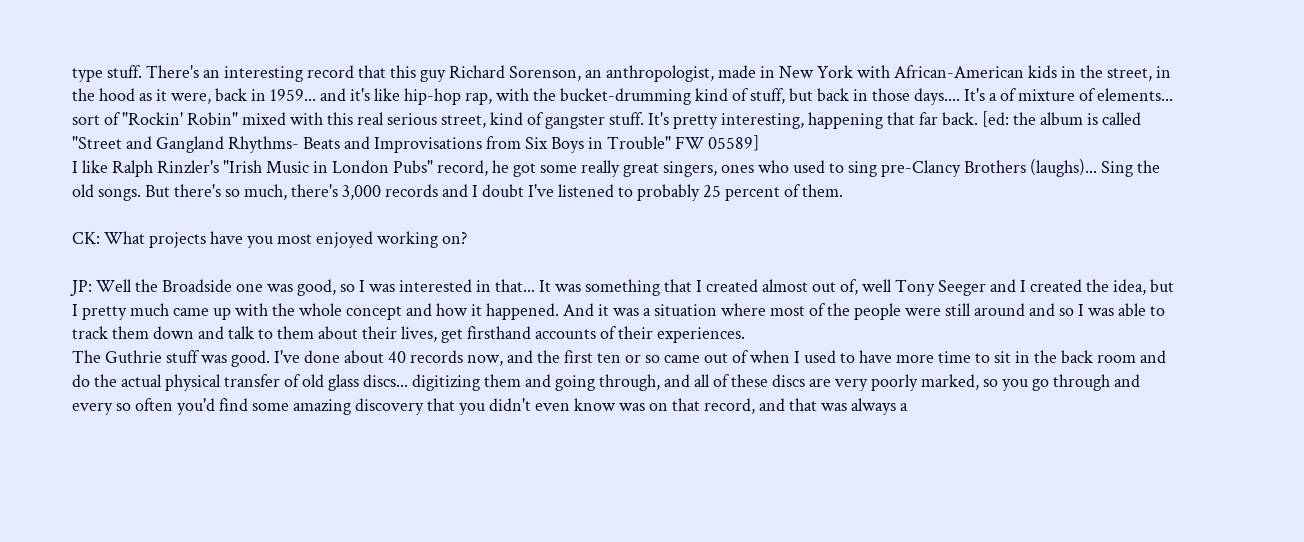type stuff. There's an interesting record that this guy Richard Sorenson, an anthropologist, made in New York with African-American kids in the street, in the hood as it were, back in 1959... and it's like hip-hop rap, with the bucket-drumming kind of stuff, but back in those days.... It's a of mixture of elements... sort of "Rockin' Robin" mixed with this real serious street, kind of gangster stuff. It's pretty interesting, happening that far back. [ed: the album is called "Street and Gangland Rhythms- Beats and Improvisations from Six Boys in Trouble" FW 05589]
I like Ralph Rinzler's "Irish Music in London Pubs" record, he got some really great singers, ones who used to sing pre-Clancy Brothers (laughs)... Sing the old songs. But there's so much, there's 3,000 records and I doubt I've listened to probably 25 percent of them.

CK: What projects have you most enjoyed working on?

JP: Well the Broadside one was good, so I was interested in that... It was something that I created almost out of, well Tony Seeger and I created the idea, but I pretty much came up with the whole concept and how it happened. And it was a situation where most of the people were still around and so I was able to track them down and talk to them about their lives, get firsthand accounts of their experiences.
The Guthrie stuff was good. I've done about 40 records now, and the first ten or so came out of when I used to have more time to sit in the back room and do the actual physical transfer of old glass discs... digitizing them and going through, and all of these discs are very poorly marked, so you go through and every so often you'd find some amazing discovery that you didn't even know was on that record, and that was always a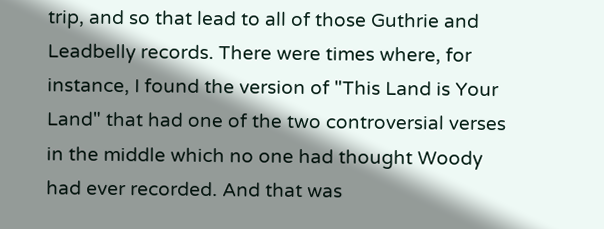trip, and so that lead to all of those Guthrie and Leadbelly records. There were times where, for instance, I found the version of "This Land is Your Land" that had one of the two controversial verses in the middle which no one had thought Woody had ever recorded. And that was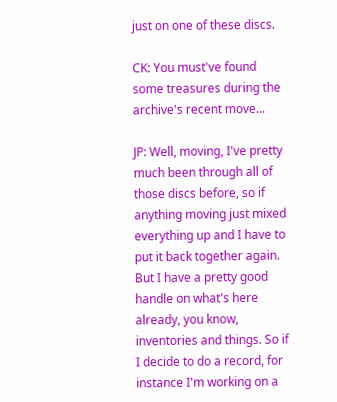just on one of these discs.

CK: You must've found some treasures during the archive's recent move...

JP: Well, moving, I've pretty much been through all of those discs before, so if anything moving just mixed everything up and I have to put it back together again. But I have a pretty good handle on what's here already, you know, inventories and things. So if I decide to do a record, for instance I'm working on a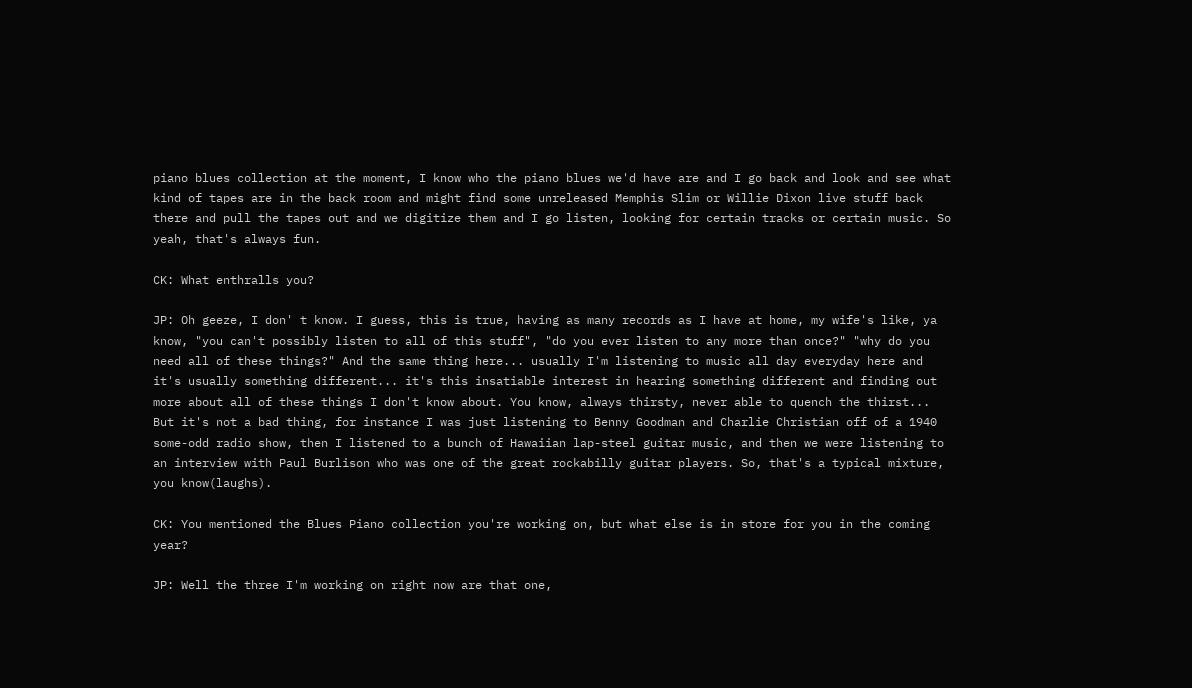piano blues collection at the moment, I know who the piano blues we'd have are and I go back and look and see what kind of tapes are in the back room and might find some unreleased Memphis Slim or Willie Dixon live stuff back there and pull the tapes out and we digitize them and I go listen, looking for certain tracks or certain music. So yeah, that's always fun.

CK: What enthralls you?

JP: Oh geeze, I don' t know. I guess, this is true, having as many records as I have at home, my wife's like, ya know, "you can't possibly listen to all of this stuff", "do you ever listen to any more than once?" "why do you need all of these things?" And the same thing here... usually I'm listening to music all day everyday here and it's usually something different... it's this insatiable interest in hearing something different and finding out more about all of these things I don't know about. You know, always thirsty, never able to quench the thirst... But it's not a bad thing, for instance I was just listening to Benny Goodman and Charlie Christian off of a 1940 some-odd radio show, then I listened to a bunch of Hawaiian lap-steel guitar music, and then we were listening to an interview with Paul Burlison who was one of the great rockabilly guitar players. So, that's a typical mixture, you know(laughs).

CK: You mentioned the Blues Piano collection you're working on, but what else is in store for you in the coming year?

JP: Well the three I'm working on right now are that one,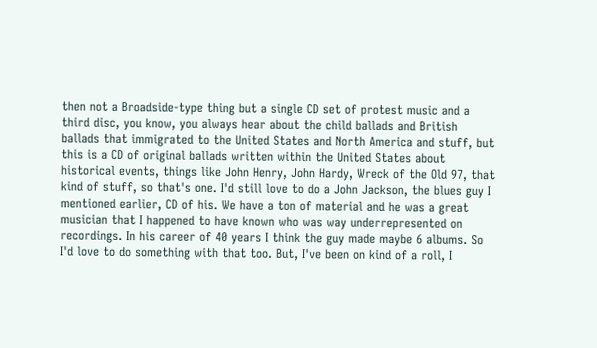then not a Broadside-type thing but a single CD set of protest music and a third disc, you know, you always hear about the child ballads and British ballads that immigrated to the United States and North America and stuff, but this is a CD of original ballads written within the United States about historical events, things like John Henry, John Hardy, Wreck of the Old 97, that kind of stuff, so that's one. I'd still love to do a John Jackson, the blues guy I mentioned earlier, CD of his. We have a ton of material and he was a great musician that I happened to have known who was way underrepresented on recordings. In his career of 40 years I think the guy made maybe 6 albums. So I'd love to do something with that too. But, I've been on kind of a roll, I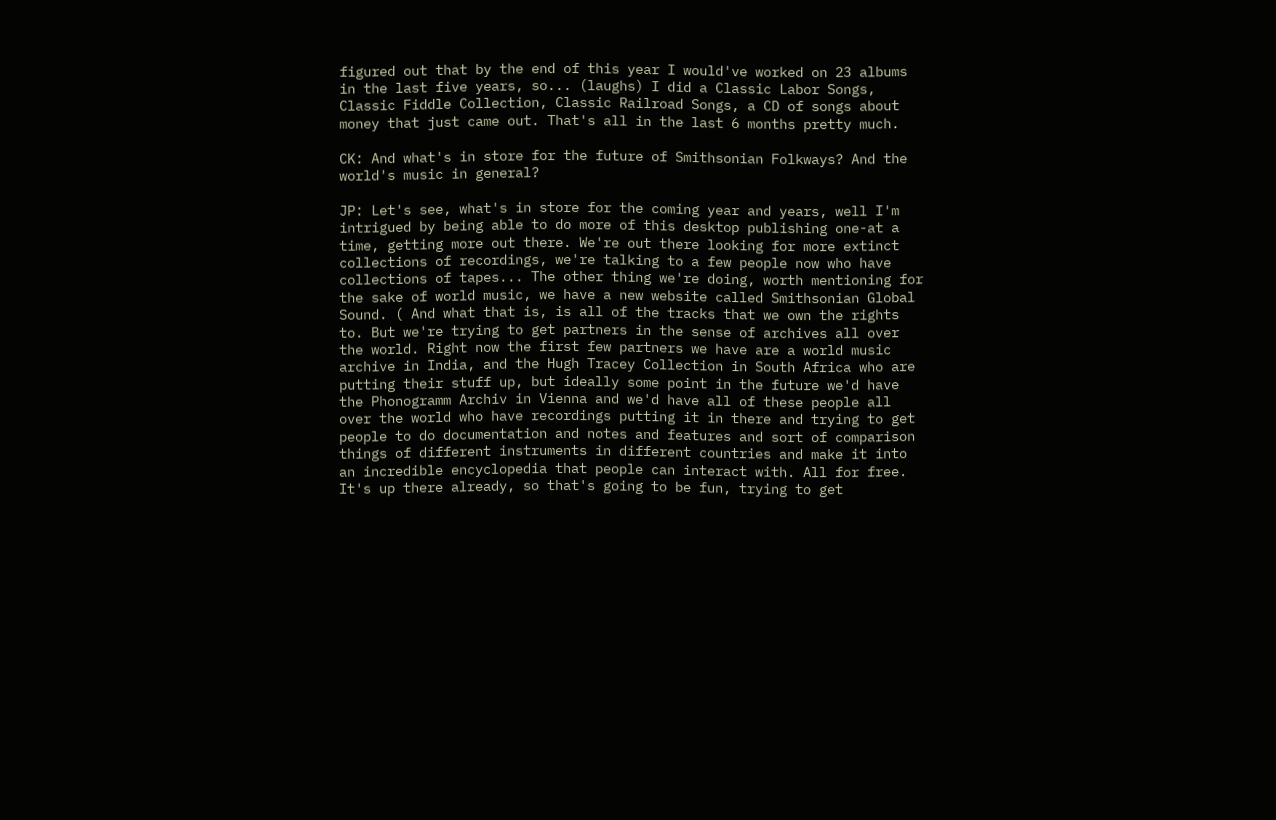figured out that by the end of this year I would've worked on 23 albums in the last five years, so... (laughs) I did a Classic Labor Songs, Classic Fiddle Collection, Classic Railroad Songs, a CD of songs about money that just came out. That's all in the last 6 months pretty much.

CK: And what's in store for the future of Smithsonian Folkways? And the world's music in general?

JP: Let's see, what's in store for the coming year and years, well I'm intrigued by being able to do more of this desktop publishing one-at a time, getting more out there. We're out there looking for more extinct collections of recordings, we're talking to a few people now who have collections of tapes... The other thing we're doing, worth mentioning for the sake of world music, we have a new website called Smithsonian Global Sound. ( And what that is, is all of the tracks that we own the rights to. But we're trying to get partners in the sense of archives all over the world. Right now the first few partners we have are a world music archive in India, and the Hugh Tracey Collection in South Africa who are putting their stuff up, but ideally some point in the future we'd have the Phonogramm Archiv in Vienna and we'd have all of these people all over the world who have recordings putting it in there and trying to get people to do documentation and notes and features and sort of comparison things of different instruments in different countries and make it into an incredible encyclopedia that people can interact with. All for free. It's up there already, so that's going to be fun, trying to get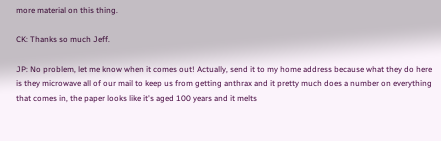more material on this thing.

CK: Thanks so much Jeff.

JP: No problem, let me know when it comes out! Actually, send it to my home address because what they do here is they microwave all of our mail to keep us from getting anthrax and it pretty much does a number on everything that comes in, the paper looks like it's aged 100 years and it melts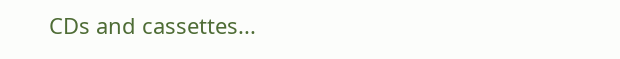CDs and cassettes...